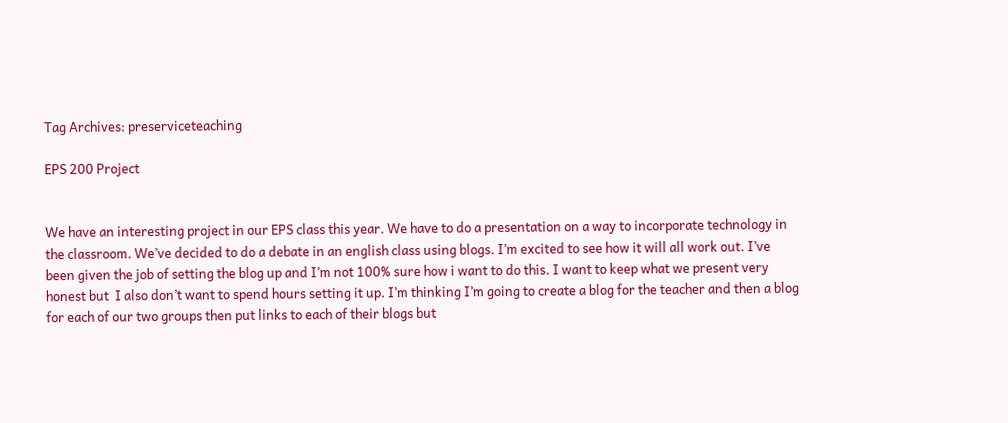Tag Archives: preserviceteaching

EPS 200 Project


We have an interesting project in our EPS class this year. We have to do a presentation on a way to incorporate technology in the classroom. We’ve decided to do a debate in an english class using blogs. I’m excited to see how it will all work out. I’ve been given the job of setting the blog up and I’m not 100% sure how i want to do this. I want to keep what we present very honest but  I also don’t want to spend hours setting it up. I’m thinking I’m going to create a blog for the teacher and then a blog for each of our two groups then put links to each of their blogs but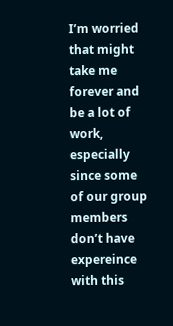I’m worried that might take me forever and be a lot of work, especially since some of our group members don’t have expereince with this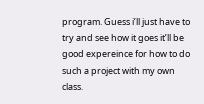program. Guess i’ll just have to try and see how it goes it’ll be good expereince for how to do such a project with my own class.